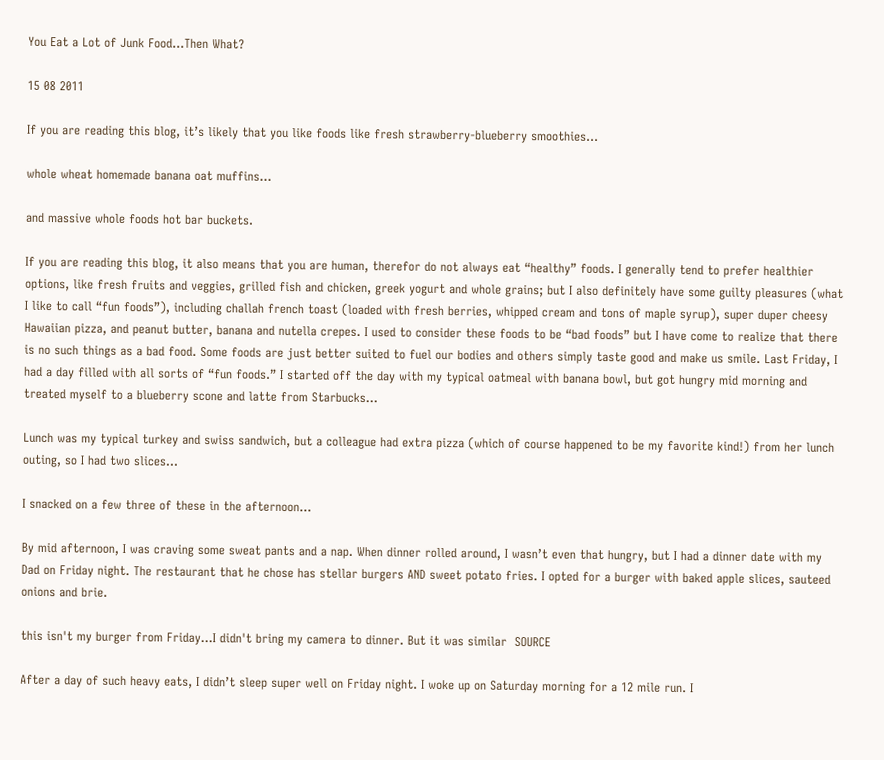You Eat a Lot of Junk Food…Then What?

15 08 2011

If you are reading this blog, it’s likely that you like foods like fresh strawberry-blueberry smoothies…

whole wheat homemade banana oat muffins…

and massive whole foods hot bar buckets.

If you are reading this blog, it also means that you are human, therefor do not always eat “healthy” foods. I generally tend to prefer healthier options, like fresh fruits and veggies, grilled fish and chicken, greek yogurt and whole grains; but I also definitely have some guilty pleasures (what I like to call “fun foods”), including challah french toast (loaded with fresh berries, whipped cream and tons of maple syrup), super duper cheesy Hawaiian pizza, and peanut butter, banana and nutella crepes. I used to consider these foods to be “bad foods” but I have come to realize that there is no such things as a bad food. Some foods are just better suited to fuel our bodies and others simply taste good and make us smile. Last Friday, I had a day filled with all sorts of “fun foods.” I started off the day with my typical oatmeal with banana bowl, but got hungry mid morning and treated myself to a blueberry scone and latte from Starbucks…

Lunch was my typical turkey and swiss sandwich, but a colleague had extra pizza (which of course happened to be my favorite kind!) from her lunch outing, so I had two slices…

I snacked on a few three of these in the afternoon…

By mid afternoon, I was craving some sweat pants and a nap. When dinner rolled around, I wasn’t even that hungry, but I had a dinner date with my Dad on Friday night. The restaurant that he chose has stellar burgers AND sweet potato fries. I opted for a burger with baked apple slices, sauteed onions and brie.

this isn't my burger from Friday...I didn't bring my camera to dinner. But it was similar  SOURCE

After a day of such heavy eats, I didn’t sleep super well on Friday night. I woke up on Saturday morning for a 12 mile run. I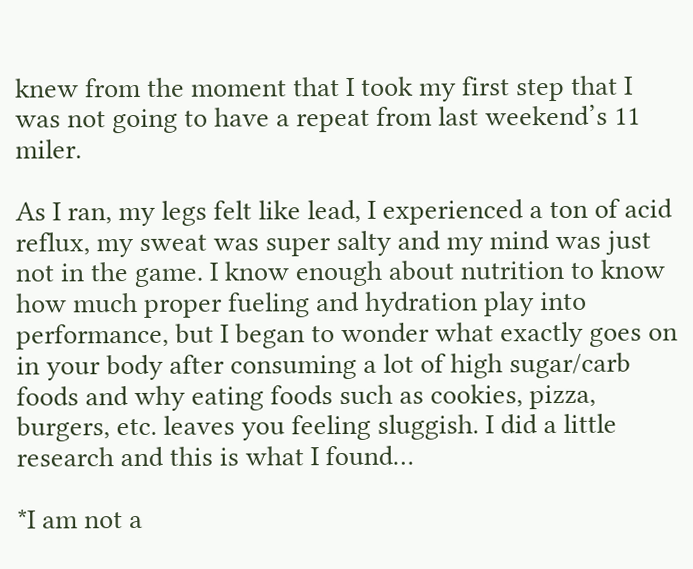knew from the moment that I took my first step that I was not going to have a repeat from last weekend’s 11 miler.

As I ran, my legs felt like lead, I experienced a ton of acid reflux, my sweat was super salty and my mind was just not in the game. I know enough about nutrition to know how much proper fueling and hydration play into performance, but I began to wonder what exactly goes on in your body after consuming a lot of high sugar/carb foods and why eating foods such as cookies, pizza, burgers, etc. leaves you feeling sluggish. I did a little research and this is what I found…

*I am not a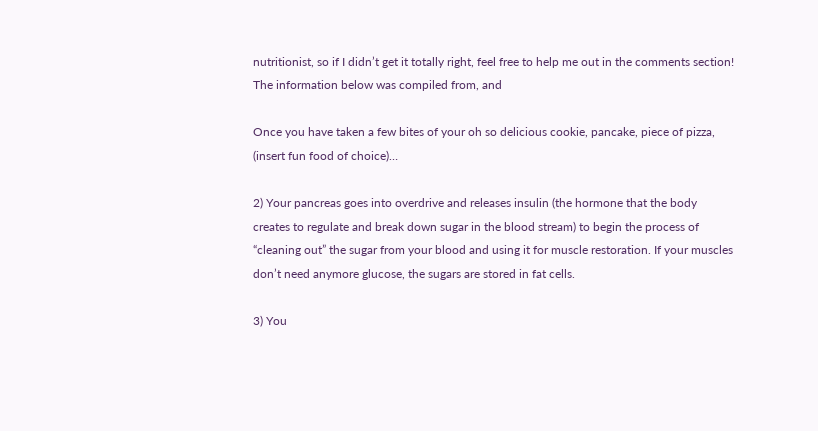nutritionist, so if I didn’t get it totally right, feel free to help me out in the comments section! The information below was compiled from, and

Once you have taken a few bites of your oh so delicious cookie, pancake, piece of pizza, (insert fun food of choice)…

2) Your pancreas goes into overdrive and releases insulin (the hormone that the body creates to regulate and break down sugar in the blood stream) to begin the process of “cleaning out” the sugar from your blood and using it for muscle restoration. If your muscles don’t need anymore glucose, the sugars are stored in fat cells.

3) You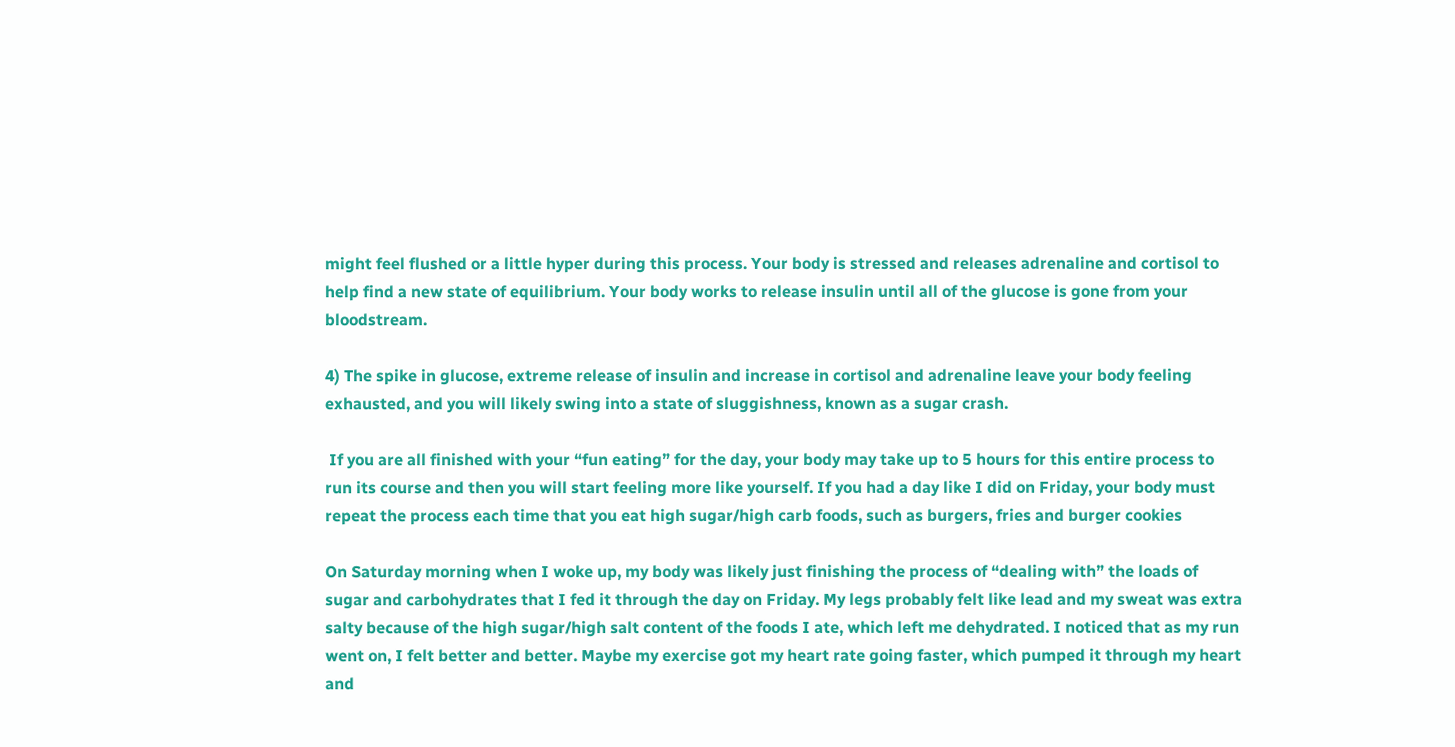might feel flushed or a little hyper during this process. Your body is stressed and releases adrenaline and cortisol to help find a new state of equilibrium. Your body works to release insulin until all of the glucose is gone from your bloodstream.

4) The spike in glucose, extreme release of insulin and increase in cortisol and adrenaline leave your body feeling exhausted, and you will likely swing into a state of sluggishness, known as a sugar crash.

 If you are all finished with your “fun eating” for the day, your body may take up to 5 hours for this entire process to run its course and then you will start feeling more like yourself. If you had a day like I did on Friday, your body must repeat the process each time that you eat high sugar/high carb foods, such as burgers, fries and burger cookies

On Saturday morning when I woke up, my body was likely just finishing the process of “dealing with” the loads of sugar and carbohydrates that I fed it through the day on Friday. My legs probably felt like lead and my sweat was extra salty because of the high sugar/high salt content of the foods I ate, which left me dehydrated. I noticed that as my run went on, I felt better and better. Maybe my exercise got my heart rate going faster, which pumped it through my heart and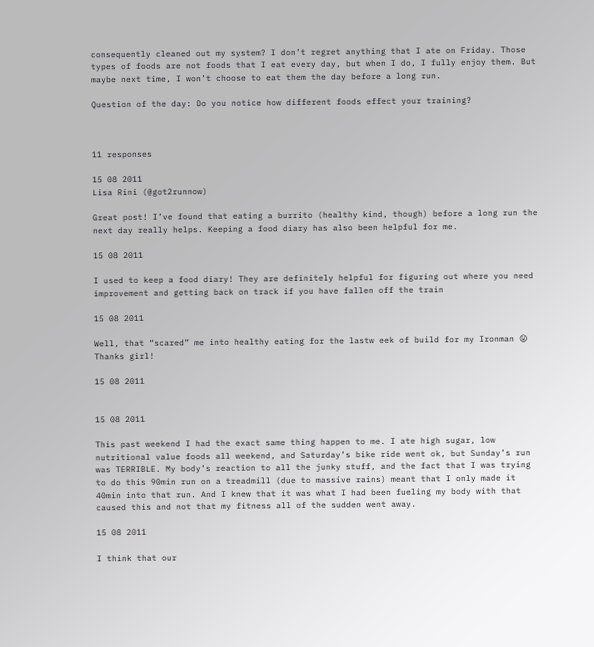consequently cleaned out my system? I don’t regret anything that I ate on Friday. Those types of foods are not foods that I eat every day, but when I do, I fully enjoy them. But maybe next time, I won’t choose to eat them the day before a long run.

Question of the day: Do you notice how different foods effect your training?



11 responses

15 08 2011
Lisa Rini (@got2runnow)

Great post! I’ve found that eating a burrito (healthy kind, though) before a long run the next day really helps. Keeping a food diary has also been helpful for me.

15 08 2011

I used to keep a food diary! They are definitely helpful for figuring out where you need improvement and getting back on track if you have fallen off the train

15 08 2011

Well, that “scared” me into healthy eating for the lastw eek of build for my Ironman 😛 Thanks girl!

15 08 2011


15 08 2011

This past weekend I had the exact same thing happen to me. I ate high sugar, low nutritional value foods all weekend, and Saturday’s bike ride went ok, but Sunday’s run was TERRIBLE. My body’s reaction to all the junky stuff, and the fact that I was trying to do this 90min run on a treadmill (due to massive rains) meant that I only made it 40min into that run. And I knew that it was what I had been fueling my body with that caused this and not that my fitness all of the sudden went away.

15 08 2011

I think that our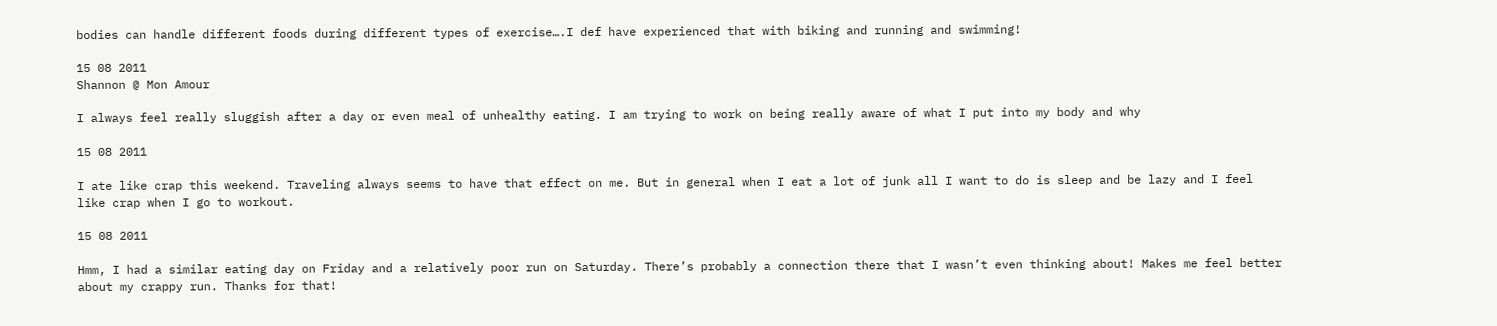bodies can handle different foods during different types of exercise….I def have experienced that with biking and running and swimming!

15 08 2011
Shannon @ Mon Amour

I always feel really sluggish after a day or even meal of unhealthy eating. I am trying to work on being really aware of what I put into my body and why

15 08 2011

I ate like crap this weekend. Traveling always seems to have that effect on me. But in general when I eat a lot of junk all I want to do is sleep and be lazy and I feel like crap when I go to workout.

15 08 2011

Hmm, I had a similar eating day on Friday and a relatively poor run on Saturday. There’s probably a connection there that I wasn’t even thinking about! Makes me feel better about my crappy run. Thanks for that!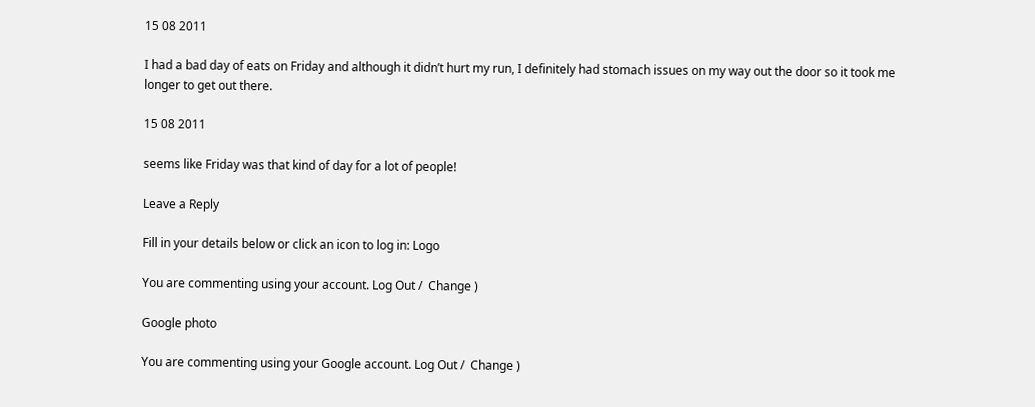15 08 2011

I had a bad day of eats on Friday and although it didn’t hurt my run, I definitely had stomach issues on my way out the door so it took me longer to get out there.

15 08 2011

seems like Friday was that kind of day for a lot of people!

Leave a Reply

Fill in your details below or click an icon to log in: Logo

You are commenting using your account. Log Out /  Change )

Google photo

You are commenting using your Google account. Log Out /  Change )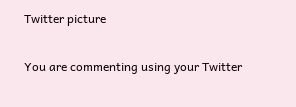Twitter picture

You are commenting using your Twitter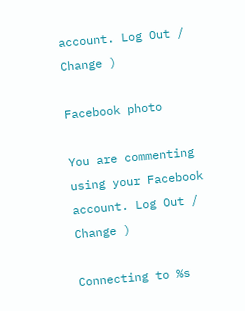account. Log Out /  Change )

Facebook photo

You are commenting using your Facebook account. Log Out /  Change )

Connecting to %s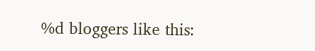%d bloggers like this: